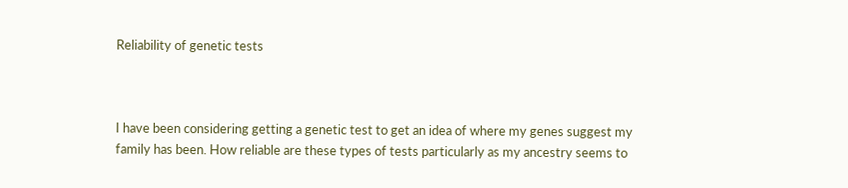Reliability of genetic tests



I have been considering getting a genetic test to get an idea of where my genes suggest my family has been. How reliable are these types of tests particularly as my ancestry seems to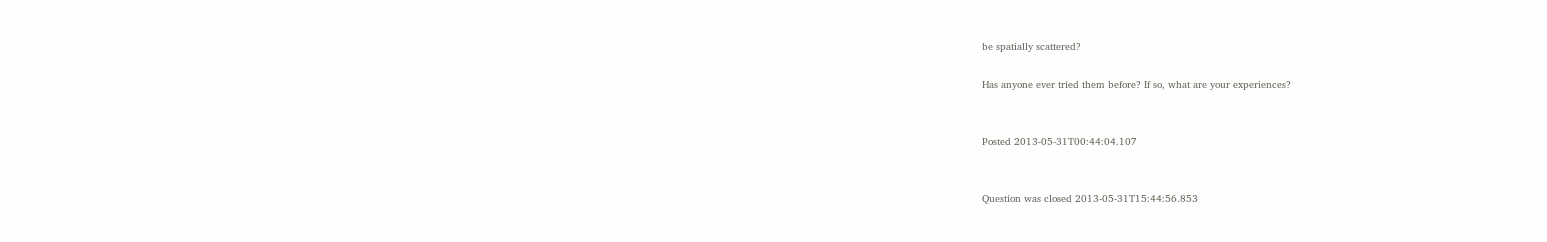be spatially scattered?

Has anyone ever tried them before? If so, what are your experiences?


Posted 2013-05-31T00:44:04.107


Question was closed 2013-05-31T15:44:56.853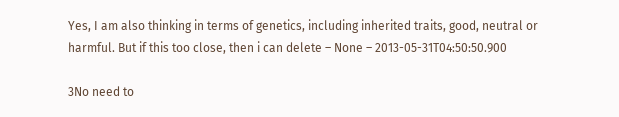Yes, I am also thinking in terms of genetics, including inherited traits, good, neutral or harmful. But if this too close, then i can delete – None – 2013-05-31T04:50:50.900

3No need to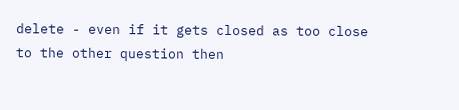delete - even if it gets closed as too close to the other question then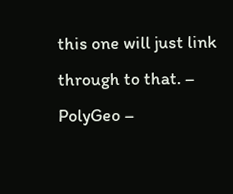this one will just link through to that. – PolyGeo –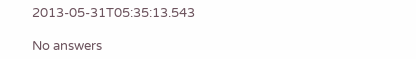2013-05-31T05:35:13.543

No answers